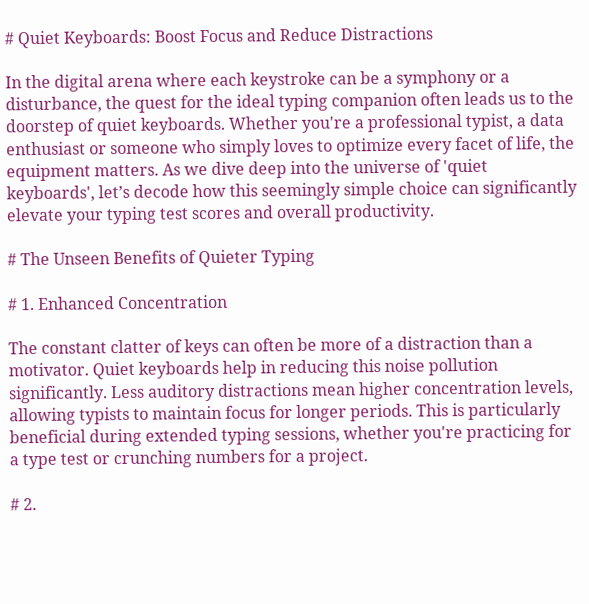# Quiet Keyboards: Boost Focus and Reduce Distractions

In the digital arena where each keystroke can be a symphony or a disturbance, the quest for the ideal typing companion often leads us to the doorstep of quiet keyboards. Whether you're a professional typist, a data enthusiast or someone who simply loves to optimize every facet of life, the equipment matters. As we dive deep into the universe of 'quiet keyboards', let’s decode how this seemingly simple choice can significantly elevate your typing test scores and overall productivity.

# The Unseen Benefits of Quieter Typing

# 1. Enhanced Concentration

The constant clatter of keys can often be more of a distraction than a motivator. Quiet keyboards help in reducing this noise pollution significantly. Less auditory distractions mean higher concentration levels, allowing typists to maintain focus for longer periods. This is particularly beneficial during extended typing sessions, whether you're practicing for a type test or crunching numbers for a project.

# 2.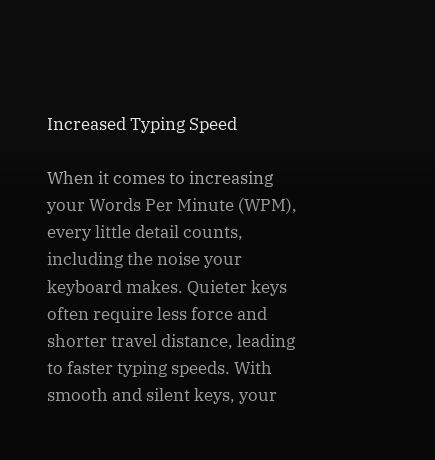Increased Typing Speed

When it comes to increasing your Words Per Minute (WPM), every little detail counts, including the noise your keyboard makes. Quieter keys often require less force and shorter travel distance, leading to faster typing speeds. With smooth and silent keys, your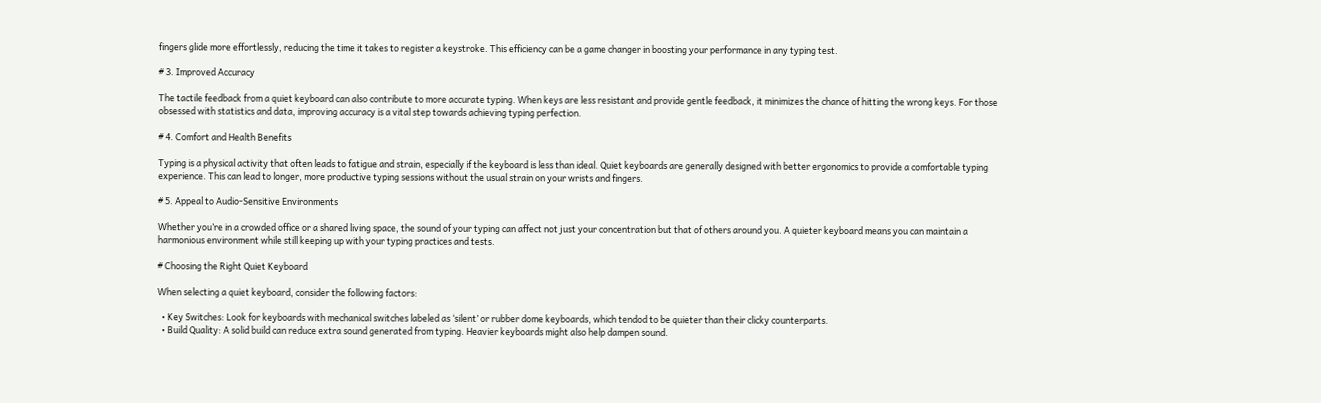fingers glide more effortlessly, reducing the time it takes to register a keystroke. This efficiency can be a game changer in boosting your performance in any typing test.

# 3. Improved Accuracy

The tactile feedback from a quiet keyboard can also contribute to more accurate typing. When keys are less resistant and provide gentle feedback, it minimizes the chance of hitting the wrong keys. For those obsessed with statistics and data, improving accuracy is a vital step towards achieving typing perfection.

# 4. Comfort and Health Benefits

Typing is a physical activity that often leads to fatigue and strain, especially if the keyboard is less than ideal. Quiet keyboards are generally designed with better ergonomics to provide a comfortable typing experience. This can lead to longer, more productive typing sessions without the usual strain on your wrists and fingers.

# 5. Appeal to Audio-Sensitive Environments

Whether you’re in a crowded office or a shared living space, the sound of your typing can affect not just your concentration but that of others around you. A quieter keyboard means you can maintain a harmonious environment while still keeping up with your typing practices and tests.

# Choosing the Right Quiet Keyboard

When selecting a quiet keyboard, consider the following factors:

  • Key Switches: Look for keyboards with mechanical switches labeled as ‘silent’ or rubber dome keyboards, which tendod to be quieter than their clicky counterparts.
  • Build Quality: A solid build can reduce extra sound generated from typing. Heavier keyboards might also help dampen sound.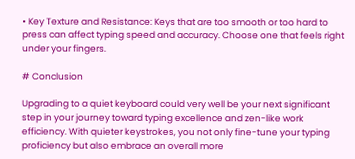• Key Texture and Resistance: Keys that are too smooth or too hard to press can affect typing speed and accuracy. Choose one that feels right under your fingers.

# Conclusion

Upgrading to a quiet keyboard could very well be your next significant step in your journey toward typing excellence and zen-like work efficiency. With quieter keystrokes, you not only fine-tune your typing proficiency but also embrace an overall more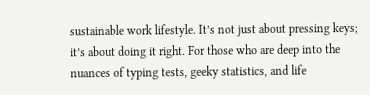sustainable work lifestyle. It’s not just about pressing keys; it’s about doing it right. For those who are deep into the nuances of typing tests, geeky statistics, and life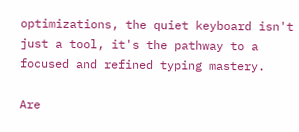optimizations, the quiet keyboard isn't just a tool, it's the pathway to a focused and refined typing mastery.

Are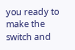you ready to make the switch and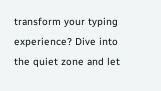transform your typing experience? Dive into the quiet zone and let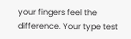your fingers feel the difference. Your type test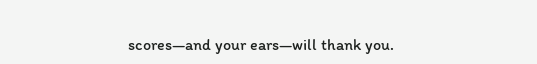scores—and your ears—will thank you.